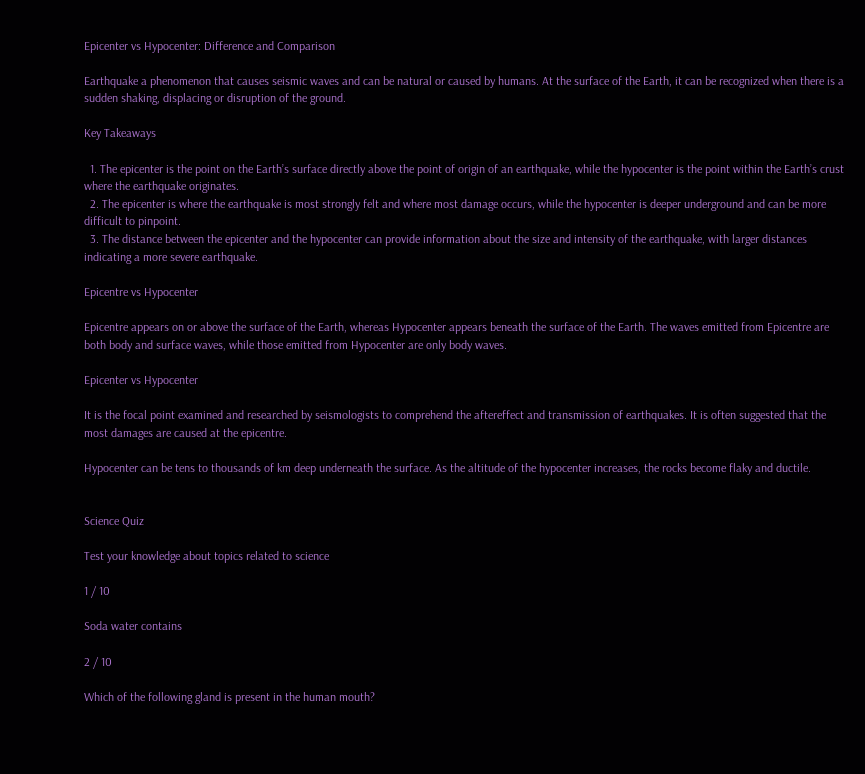Epicenter vs Hypocenter: Difference and Comparison

Earthquake a phenomenon that causes seismic waves and can be natural or caused by humans. At the surface of the Earth, it can be recognized when there is a sudden shaking, displacing or disruption of the ground.

Key Takeaways

  1. The epicenter is the point on the Earth’s surface directly above the point of origin of an earthquake, while the hypocenter is the point within the Earth’s crust where the earthquake originates.
  2. The epicenter is where the earthquake is most strongly felt and where most damage occurs, while the hypocenter is deeper underground and can be more difficult to pinpoint.
  3. The distance between the epicenter and the hypocenter can provide information about the size and intensity of the earthquake, with larger distances indicating a more severe earthquake.

Epicentre vs Hypocenter

Epicentre appears on or above the surface of the Earth, whereas Hypocenter appears beneath the surface of the Earth. The waves emitted from Epicentre are both body and surface waves, while those emitted from Hypocenter are only body waves.

Epicenter vs Hypocenter

It is the focal point examined and researched by seismologists to comprehend the aftereffect and transmission of earthquakes. It is often suggested that the most damages are caused at the epicentre.

Hypocenter can be tens to thousands of km deep underneath the surface. As the altitude of the hypocenter increases, the rocks become flaky and ductile.


Science Quiz

Test your knowledge about topics related to science

1 / 10

Soda water contains

2 / 10

Which of the following gland is present in the human mouth?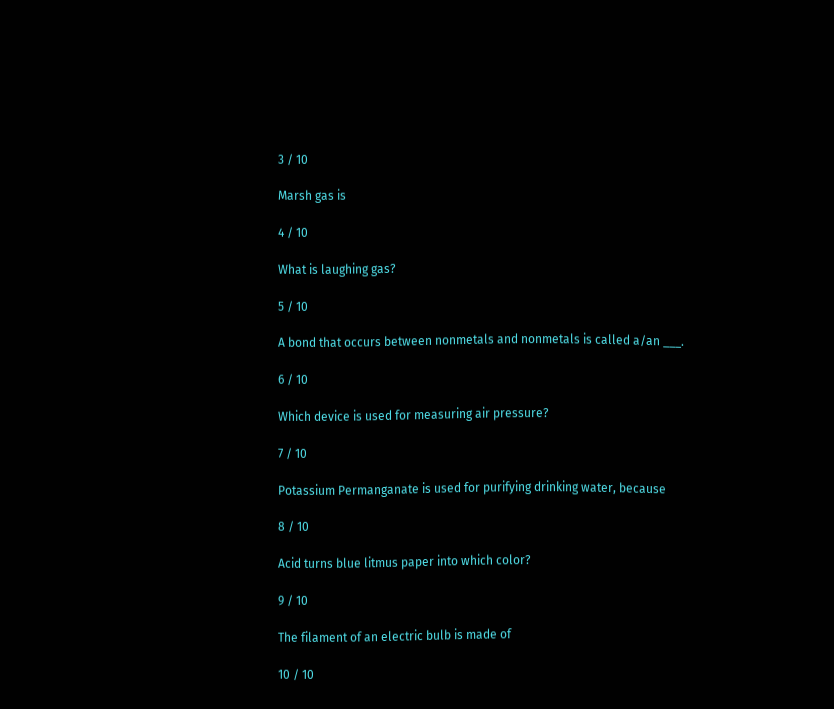3 / 10

Marsh gas is

4 / 10

What is laughing gas?

5 / 10

A bond that occurs between nonmetals and nonmetals is called a/an ___.

6 / 10

Which device is used for measuring air pressure?

7 / 10

Potassium Permanganate is used for purifying drinking water, because

8 / 10

Acid turns blue litmus paper into which color?

9 / 10

The filament of an electric bulb is made of

10 / 10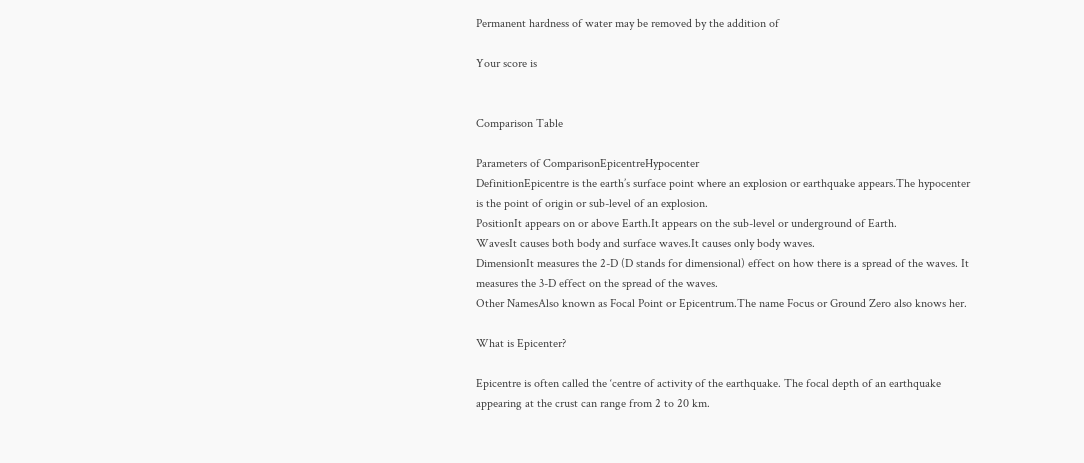Permanent hardness of water may be removed by the addition of

Your score is


Comparison Table

Parameters of ComparisonEpicentreHypocenter
DefinitionEpicentre is the earth’s surface point where an explosion or earthquake appears.The hypocenter is the point of origin or sub-level of an explosion.
PositionIt appears on or above Earth.It appears on the sub-level or underground of Earth.
WavesIt causes both body and surface waves.It causes only body waves.
DimensionIt measures the 2-D (D stands for dimensional) effect on how there is a spread of the waves. It measures the 3-D effect on the spread of the waves.
Other NamesAlso known as Focal Point or Epicentrum.The name Focus or Ground Zero also knows her.

What is Epicenter?

Epicentre is often called the ‘centre of activity of the earthquake. The focal depth of an earthquake appearing at the crust can range from 2 to 20 km.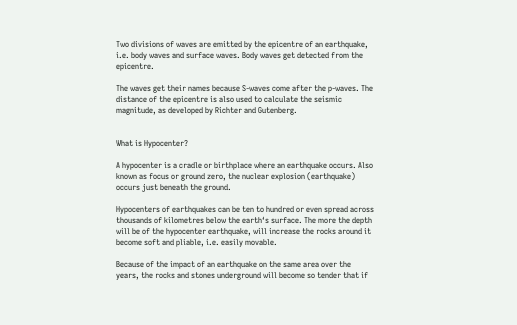Two divisions of waves are emitted by the epicentre of an earthquake, i.e. body waves and surface waves. Body waves get detected from the epicentre.

The waves get their names because S-waves come after the p-waves. The distance of the epicentre is also used to calculate the seismic magnitude, as developed by Richter and Gutenberg.


What is Hypocenter?

A hypocenter is a cradle or birthplace where an earthquake occurs. Also known as focus or ground zero, the nuclear explosion (earthquake) occurs just beneath the ground.

Hypocenters of earthquakes can be ten to hundred or even spread across thousands of kilometres below the earth‘s surface. The more the depth will be of the hypocenter earthquake, will increase the rocks around it become soft and pliable, i.e. easily movable.

Because of the impact of an earthquake on the same area over the years, the rocks and stones underground will become so tender that if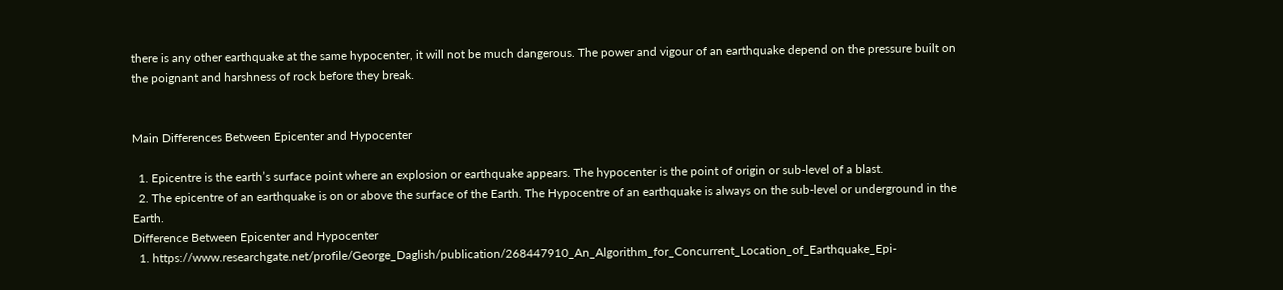there is any other earthquake at the same hypocenter, it will not be much dangerous. The power and vigour of an earthquake depend on the pressure built on the poignant and harshness of rock before they break.


Main Differences Between Epicenter and Hypocenter

  1. Epicentre is the earth’s surface point where an explosion or earthquake appears. The hypocenter is the point of origin or sub-level of a blast.
  2. The epicentre of an earthquake is on or above the surface of the Earth. The Hypocentre of an earthquake is always on the sub-level or underground in the Earth.
Difference Between Epicenter and Hypocenter
  1. https://www.researchgate.net/profile/George_Daglish/publication/268447910_An_Algorithm_for_Concurrent_Location_of_Earthquake_Epi-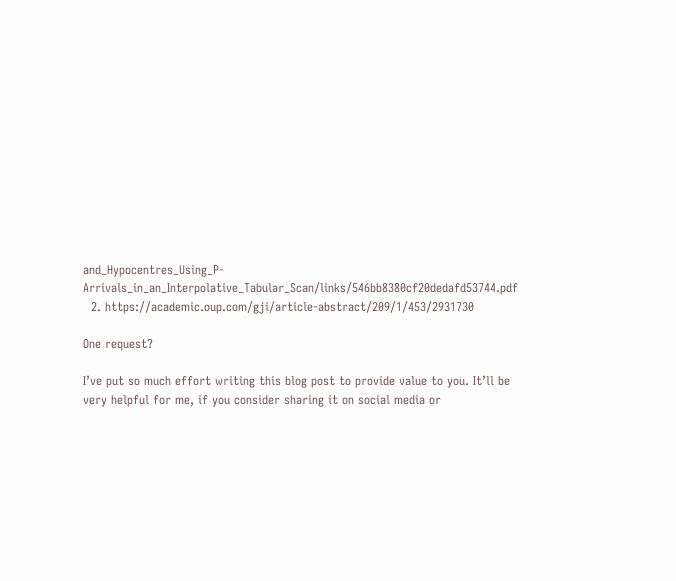and_Hypocentres_Using_P-Arrivals_in_an_Interpolative_Tabular_Scan/links/546bb8380cf20dedafd53744.pdf
  2. https://academic.oup.com/gji/article-abstract/209/1/453/2931730

One request?

I’ve put so much effort writing this blog post to provide value to you. It’ll be very helpful for me, if you consider sharing it on social media or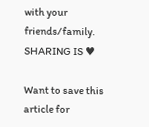with your friends/family. SHARING IS ♥

Want to save this article for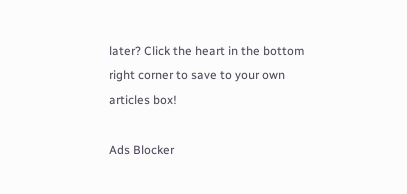later? Click the heart in the bottom right corner to save to your own articles box!

Ads Blocker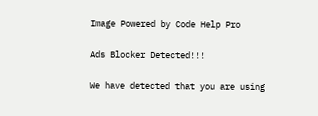Image Powered by Code Help Pro

Ads Blocker Detected!!!

We have detected that you are using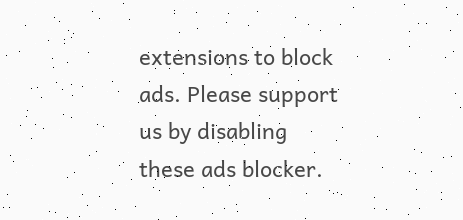extensions to block ads. Please support us by disabling these ads blocker.